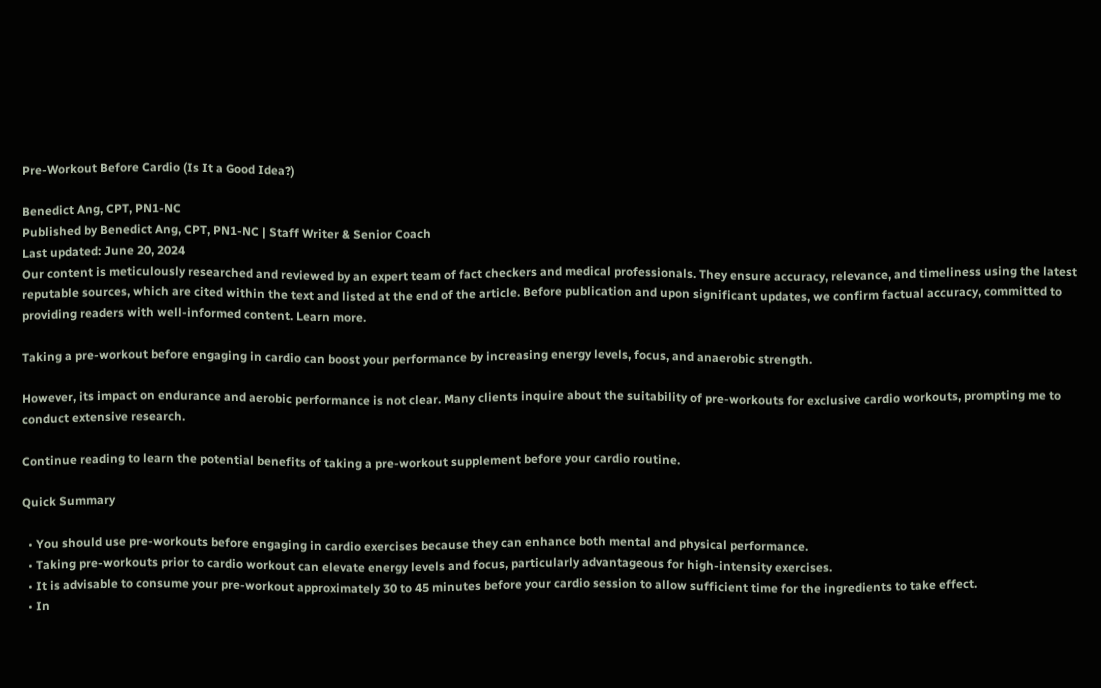Pre-Workout Before Cardio (Is It a Good Idea?)

Benedict Ang, CPT, PN1-NC
Published by Benedict Ang, CPT, PN1-NC | Staff Writer & Senior Coach
Last updated: June 20, 2024
Our content is meticulously researched and reviewed by an expert team of fact checkers and medical professionals. They ensure accuracy, relevance, and timeliness using the latest reputable sources, which are cited within the text and listed at the end of the article. Before publication and upon significant updates, we confirm factual accuracy, committed to providing readers with well-informed content. Learn more.

Taking a pre-workout before engaging in cardio can boost your performance by increasing energy levels, focus, and anaerobic strength.

However, its impact on endurance and aerobic performance is not clear. Many clients inquire about the suitability of pre-workouts for exclusive cardio workouts, prompting me to conduct extensive research.

Continue reading to learn the potential benefits of taking a pre-workout supplement before your cardio routine.

Quick Summary

  • You should use pre-workouts before engaging in cardio exercises because they can enhance both mental and physical performance.
  • Taking pre-workouts prior to cardio workout can elevate energy levels and focus, particularly advantageous for high-intensity exercises.
  • It is advisable to consume your pre-workout approximately 30 to 45 minutes before your cardio session to allow sufficient time for the ingredients to take effect.
  • In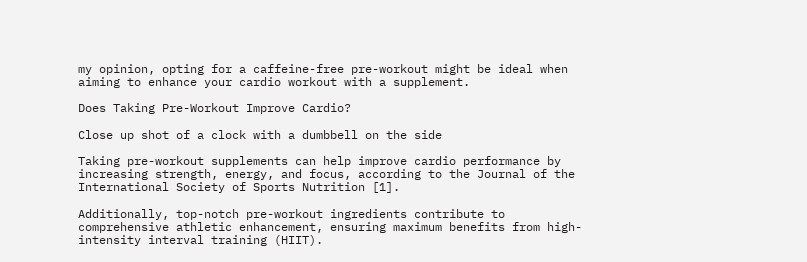my opinion, opting for a caffeine-free pre-workout might be ideal when aiming to enhance your cardio workout with a supplement.

Does Taking Pre-Workout Improve Cardio?

Close up shot of a clock with a dumbbell on the side

Taking pre-workout supplements can help improve cardio performance by increasing strength, energy, and focus, according to the Journal of the International Society of Sports Nutrition [1].

Additionally, top-notch pre-workout ingredients contribute to comprehensive athletic enhancement, ensuring maximum benefits from high-intensity interval training (HIIT).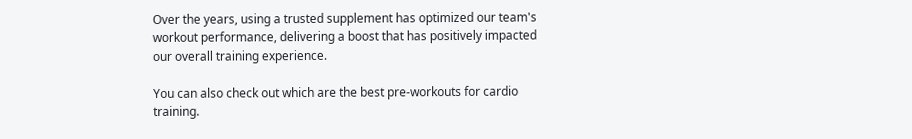Over the years, using a trusted supplement has optimized our team's workout performance, delivering a boost that has positively impacted our overall training experience.

You can also check out which are the best pre-workouts for cardio training.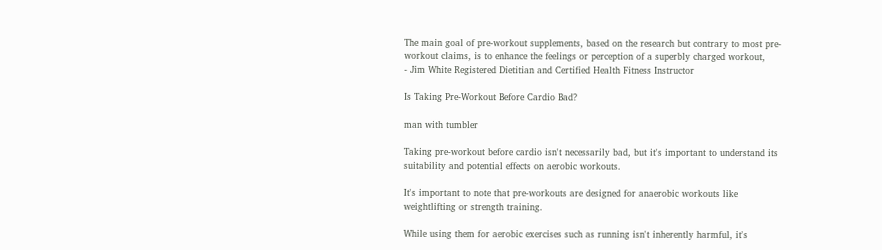The main goal of pre-workout supplements, based on the research but contrary to most pre-workout claims, is to enhance the feelings or perception of a superbly charged workout,
- Jim White Registered Dietitian and Certified Health Fitness Instructor

Is Taking Pre-Workout Before Cardio Bad?

man with tumbler

Taking pre-workout before cardio isn't necessarily bad, but it's important to understand its suitability and potential effects on aerobic workouts.

It's important to note that pre-workouts are designed for anaerobic workouts like weightlifting or strength training.

While using them for aerobic exercises such as running isn't inherently harmful, it's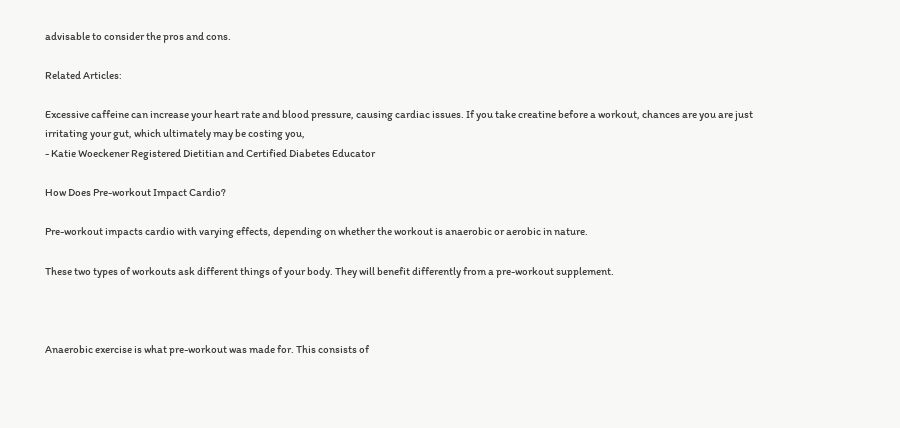advisable to consider the pros and cons.

Related Articles:

Excessive caffeine can increase your heart rate and blood pressure, causing cardiac issues. If you take creatine before a workout, chances are you are just irritating your gut, which ultimately may be costing you,
- Katie Woeckener Registered Dietitian and Certified Diabetes Educator

How Does Pre-workout Impact Cardio?

Pre-workout impacts cardio with varying effects, depending on whether the workout is anaerobic or aerobic in nature.

These two types of workouts ask different things of your body. They will benefit differently from a pre-workout supplement.



Anaerobic exercise is what pre-workout was made for. This consists of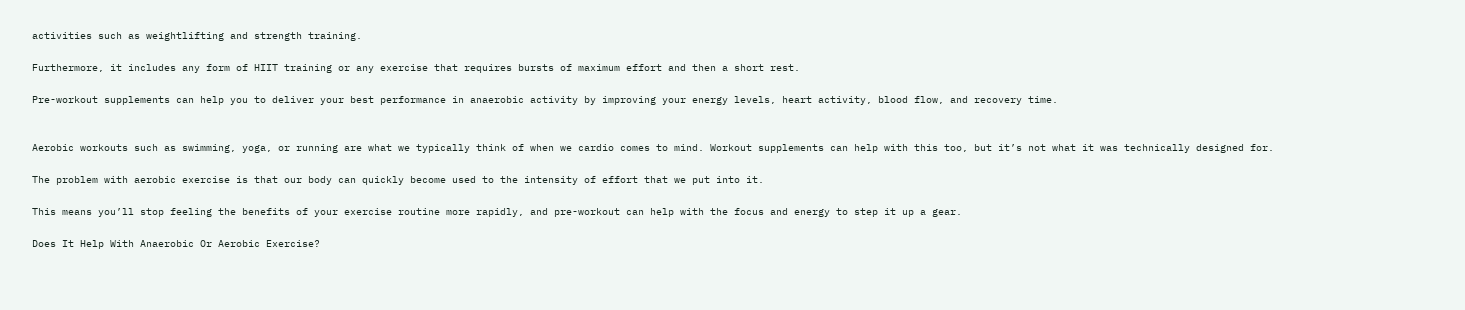activities such as weightlifting and strength training.

Furthermore, it includes any form of HIIT training or any exercise that requires bursts of maximum effort and then a short rest.

Pre-workout supplements can help you to deliver your best performance in anaerobic activity by improving your energy levels, heart activity, blood flow, and recovery time.


Aerobic workouts such as swimming, yoga, or running are what we typically think of when we cardio comes to mind. Workout supplements can help with this too, but it’s not what it was technically designed for.

The problem with aerobic exercise is that our body can quickly become used to the intensity of effort that we put into it.

This means you’ll stop feeling the benefits of your exercise routine more rapidly, and pre-workout can help with the focus and energy to step it up a gear.

Does It Help With Anaerobic Or Aerobic Exercise?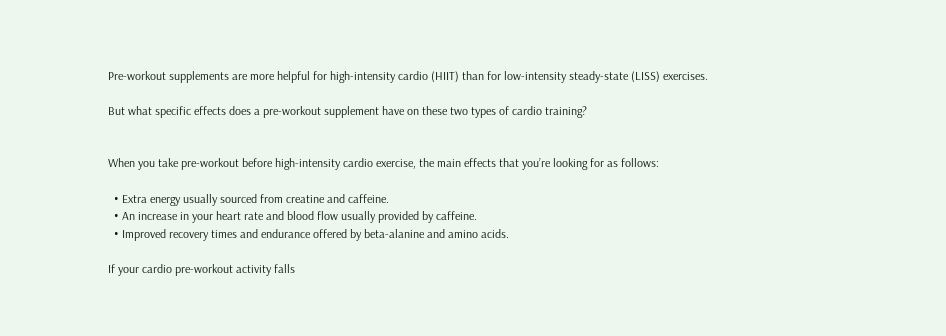Pre-workout supplements are more helpful for high-intensity cardio (HIIT) than for low-intensity steady-state (LISS) exercises.

But what specific effects does a pre-workout supplement have on these two types of cardio training?


When you take pre-workout before high-intensity cardio exercise, the main effects that you’re looking for as follows:

  • Extra energy usually sourced from creatine and caffeine.
  • An increase in your heart rate and blood flow usually provided by caffeine.
  • Improved recovery times and endurance offered by beta-alanine and amino acids.

If your cardio pre-workout activity falls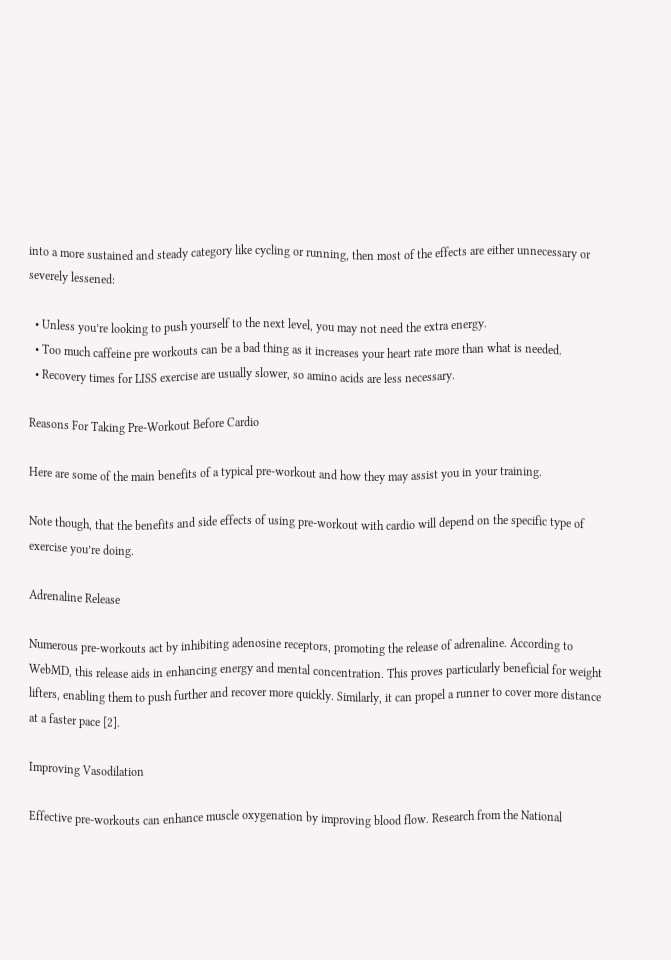into a more sustained and steady category like cycling or running, then most of the effects are either unnecessary or severely lessened:

  • Unless you’re looking to push yourself to the next level, you may not need the extra energy.
  • Too much caffeine pre workouts can be a bad thing as it increases your heart rate more than what is needed.
  • Recovery times for LISS exercise are usually slower, so amino acids are less necessary.

Reasons For Taking Pre-Workout Before Cardio

Here are some of the main benefits of a typical pre-workout and how they may assist you in your training.

Note though, that the benefits and side effects of using pre-workout with cardio will depend on the specific type of exercise you’re doing.

Adrenaline Release

Numerous pre-workouts act by inhibiting adenosine receptors, promoting the release of adrenaline. According to WebMD, this release aids in enhancing energy and mental concentration. This proves particularly beneficial for weight lifters, enabling them to push further and recover more quickly. Similarly, it can propel a runner to cover more distance at a faster pace [2].

Improving Vasodilation

Effective pre-workouts can enhance muscle oxygenation by improving blood flow. Research from the National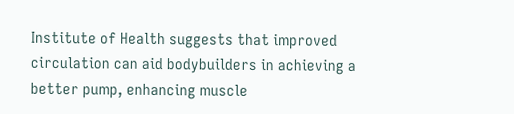Institute of Health suggests that improved circulation can aid bodybuilders in achieving a better pump, enhancing muscle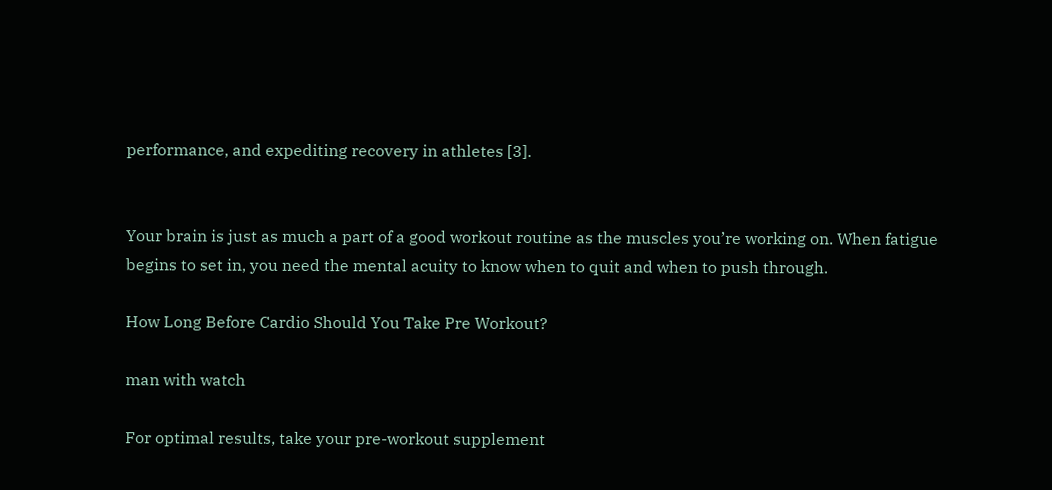performance, and expediting recovery in athletes [3].


Your brain is just as much a part of a good workout routine as the muscles you’re working on. When fatigue begins to set in, you need the mental acuity to know when to quit and when to push through.

How Long Before Cardio Should You Take Pre Workout?

man with watch

For optimal results, take your pre-workout supplement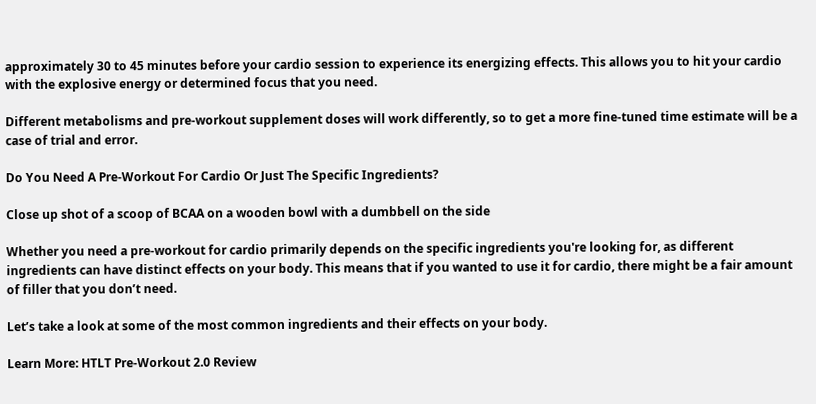approximately 30 to 45 minutes before your cardio session to experience its energizing effects. This allows you to hit your cardio with the explosive energy or determined focus that you need.

Different metabolisms and pre-workout supplement doses will work differently, so to get a more fine-tuned time estimate will be a case of trial and error.

Do You Need A Pre-Workout For Cardio Or Just The Specific Ingredients?

Close up shot of a scoop of BCAA on a wooden bowl with a dumbbell on the side

Whether you need a pre-workout for cardio primarily depends on the specific ingredients you're looking for, as different ingredients can have distinct effects on your body. This means that if you wanted to use it for cardio, there might be a fair amount of filler that you don’t need.

Let’s take a look at some of the most common ingredients and their effects on your body.

Learn More: HTLT Pre-Workout 2.0 Review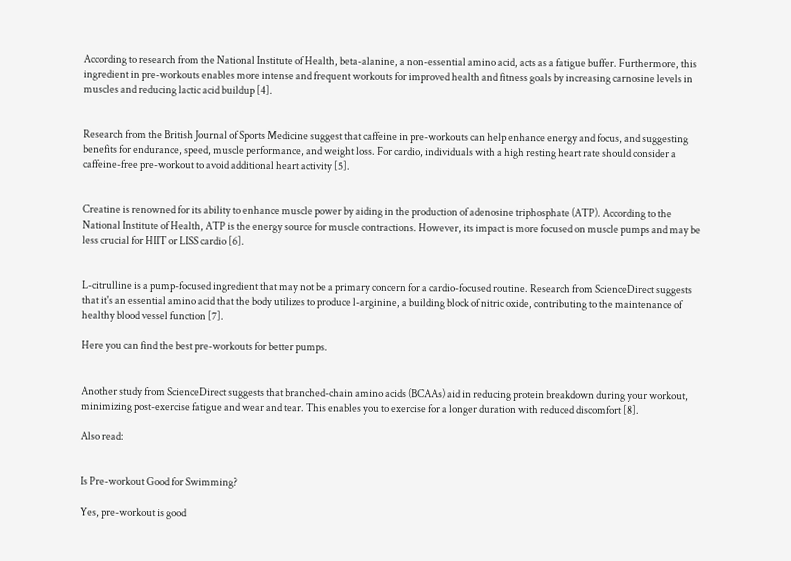According to research from the National Institute of Health, beta-alanine, a non-essential amino acid, acts as a fatigue buffer. Furthermore, this ingredient in pre-workouts enables more intense and frequent workouts for improved health and fitness goals by increasing carnosine levels in muscles and reducing lactic acid buildup [4].


Research from the British Journal of Sports Medicine suggest that caffeine in pre-workouts can help enhance energy and focus, and suggesting benefits for endurance, speed, muscle performance, and weight loss. For cardio, individuals with a high resting heart rate should consider a caffeine-free pre-workout to avoid additional heart activity [5].


Creatine is renowned for its ability to enhance muscle power by aiding in the production of adenosine triphosphate (ATP). According to the National Institute of Health, ATP is the energy source for muscle contractions. However, its impact is more focused on muscle pumps and may be less crucial for HIIT or LISS cardio [6].


L-citrulline is a pump-focused ingredient that may not be a primary concern for a cardio-focused routine. Research from ScienceDirect suggests that it's an essential amino acid that the body utilizes to produce l-arginine, a building block of nitric oxide, contributing to the maintenance of healthy blood vessel function [7].

Here you can find the best pre-workouts for better pumps.


Another study from ScienceDirect suggests that branched-chain amino acids (BCAAs) aid in reducing protein breakdown during your workout, minimizing post-exercise fatigue and wear and tear. This enables you to exercise for a longer duration with reduced discomfort [8].

Also read:


Is Pre-workout Good for Swimming?

Yes, pre-workout is good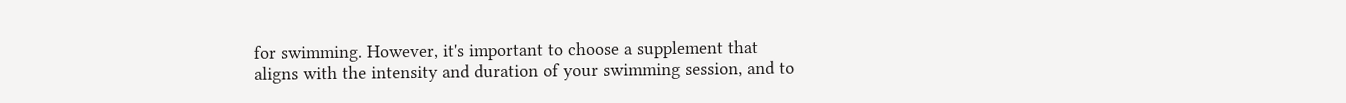for swimming. However, it's important to choose a supplement that aligns with the intensity and duration of your swimming session, and to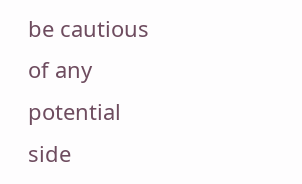be cautious of any potential side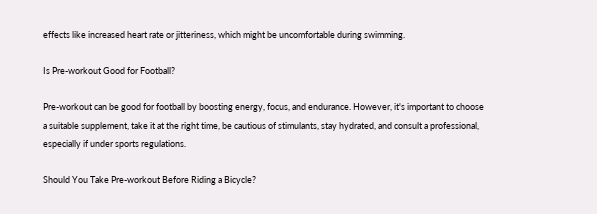effects like increased heart rate or jitteriness, which might be uncomfortable during swimming.

Is Pre-workout Good for Football?

Pre-workout can be good for football by boosting energy, focus, and endurance. However, it's important to choose a suitable supplement, take it at the right time, be cautious of stimulants, stay hydrated, and consult a professional, especially if under sports regulations.

Should You Take Pre-workout Before Riding a Bicycle?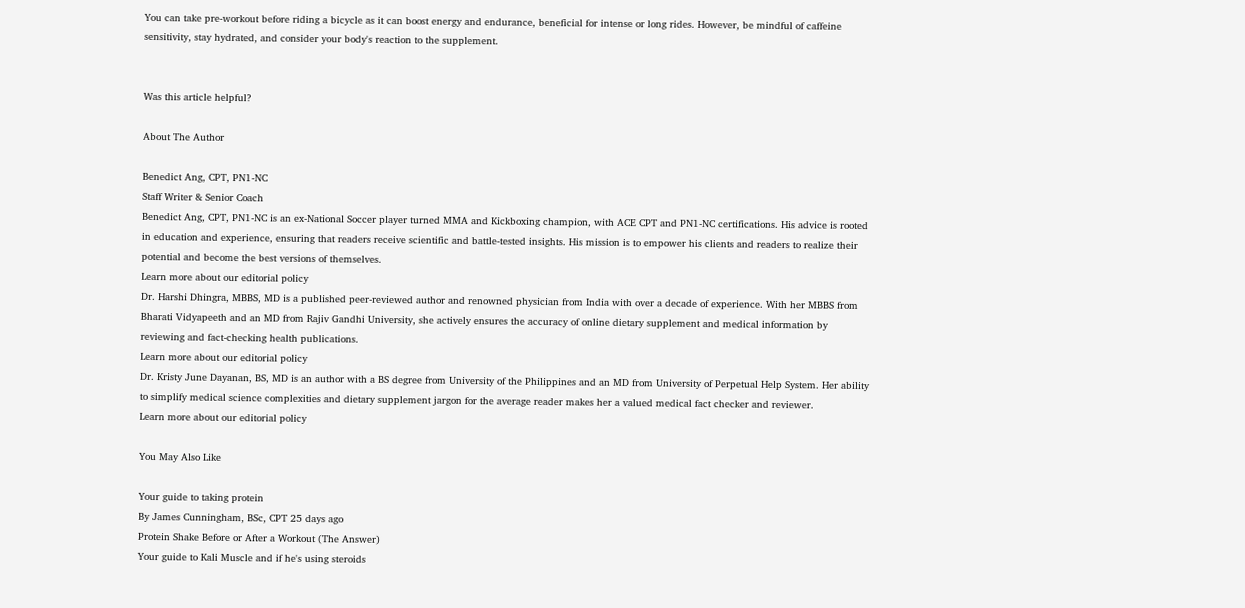You can take pre-workout before riding a bicycle as it can boost energy and endurance, beneficial for intense or long rides. However, be mindful of caffeine sensitivity, stay hydrated, and consider your body's reaction to the supplement.


Was this article helpful?

About The Author

Benedict Ang, CPT, PN1-NC
Staff Writer & Senior Coach
Benedict Ang, CPT, PN1-NC is an ex-National Soccer player turned MMA and Kickboxing champion, with ACE CPT and PN1-NC certifications. His advice is rooted in education and experience, ensuring that readers receive scientific and battle-tested insights. His mission is to empower his clients and readers to realize their potential and become the best versions of themselves.
Learn more about our editorial policy
Dr. Harshi Dhingra, MBBS, MD is a published peer-reviewed author and renowned physician from India with over a decade of experience. With her MBBS from Bharati Vidyapeeth and an MD from Rajiv Gandhi University, she actively ensures the accuracy of online dietary supplement and medical information by reviewing and fact-checking health publications.
Learn more about our editorial policy
Dr. Kristy June Dayanan, BS, MD is an author with a BS degree from University of the Philippines and an MD from University of Perpetual Help System. Her ability to simplify medical science complexities and dietary supplement jargon for the average reader makes her a valued medical fact checker and reviewer.
Learn more about our editorial policy

You May Also Like

Your guide to taking protein
By James Cunningham, BSc, CPT 25 days ago
Protein Shake Before or After a Workout (The Answer)
Your guide to Kali Muscle and if he's using steroids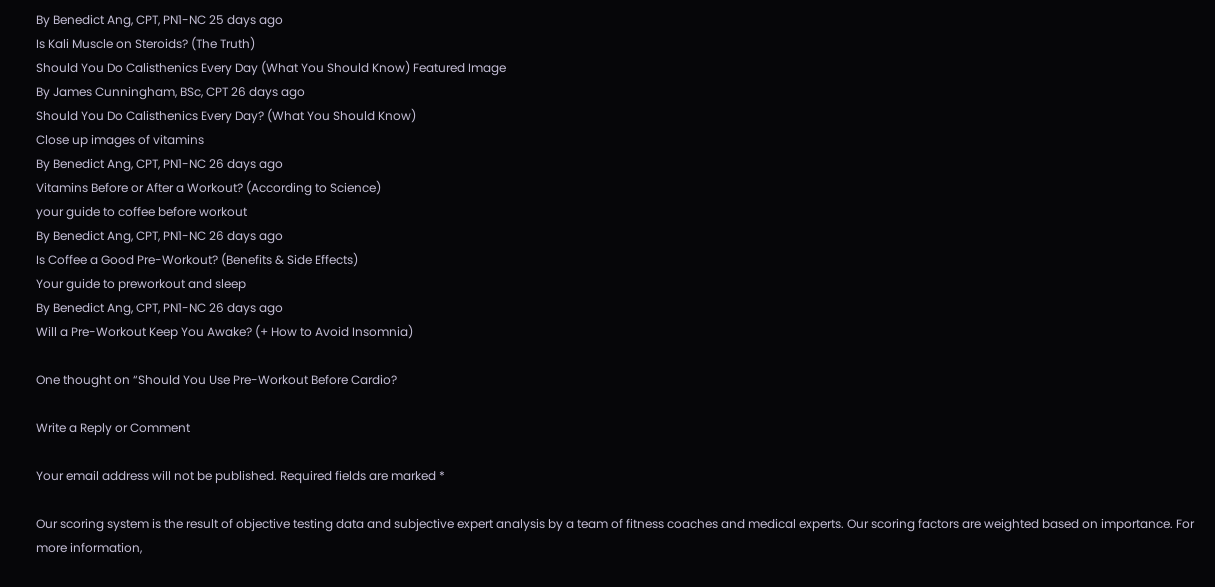By Benedict Ang, CPT, PN1-NC 25 days ago
Is Kali Muscle on Steroids? (The Truth)
Should You Do Calisthenics Every Day (What You Should Know) Featured Image
By James Cunningham, BSc, CPT 26 days ago
Should You Do Calisthenics Every Day? (What You Should Know)
Close up images of vitamins
By Benedict Ang, CPT, PN1-NC 26 days ago
Vitamins Before or After a Workout? (According to Science)
your guide to coffee before workout
By Benedict Ang, CPT, PN1-NC 26 days ago
Is Coffee a Good Pre-Workout? (Benefits & Side Effects)
Your guide to preworkout and sleep
By Benedict Ang, CPT, PN1-NC 26 days ago
Will a Pre-Workout Keep You Awake? (+ How to Avoid Insomnia)

One thought on “Should You Use Pre-Workout Before Cardio?

Write a Reply or Comment

Your email address will not be published. Required fields are marked *

Our scoring system is the result of objective testing data and subjective expert analysis by a team of fitness coaches and medical experts. Our scoring factors are weighted based on importance. For more information,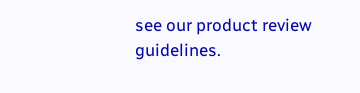see our product review guidelines.